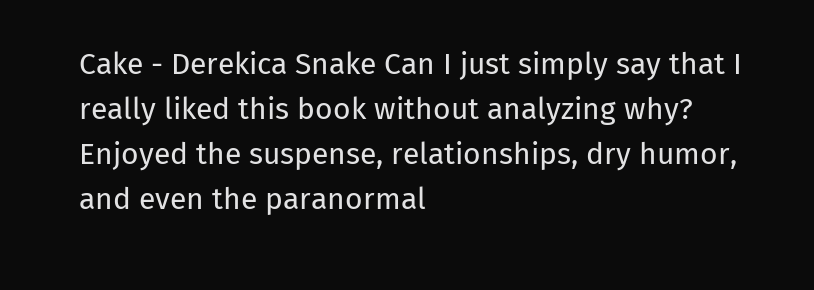Cake - Derekica Snake Can I just simply say that I really liked this book without analyzing why? Enjoyed the suspense, relationships, dry humor, and even the paranormal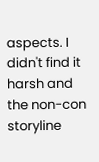aspects. I didn't find it harsh and the non-con storyline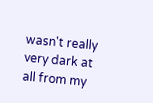wasn't really very dark at all from my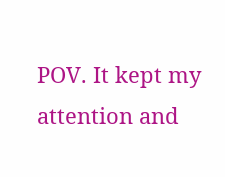POV. It kept my attention and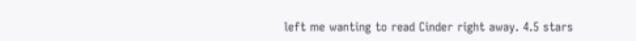left me wanting to read Cinder right away. 4.5 stars